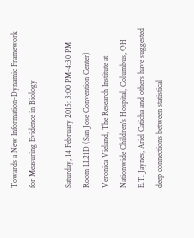Towards a New Information-Dynamic Framework for Measuring Evidence in Biology

Saturday, 14 February 2015: 3:00 PM-4:30 PM
Room LL21D (San Jose Convention Center)
Veronica Vieland, The Research Institute at Nationwide Children's Hospital, Columbus, OH
E.T. Jaynes, Ariel Caticha and others have suggested deep connections between statistical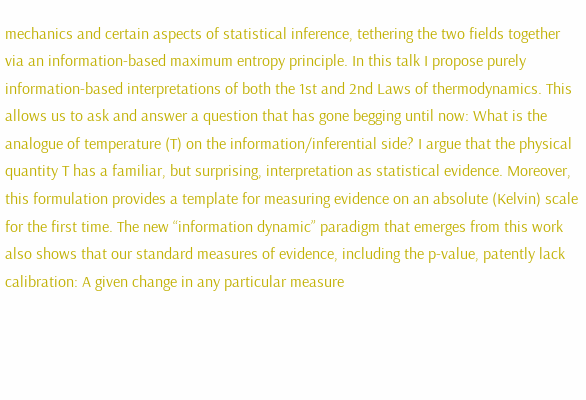mechanics and certain aspects of statistical inference, tethering the two fields together via an information-based maximum entropy principle. In this talk I propose purely information-based interpretations of both the 1st and 2nd Laws of thermodynamics. This allows us to ask and answer a question that has gone begging until now: What is the analogue of temperature (T) on the information/inferential side? I argue that the physical quantity T has a familiar, but surprising, interpretation as statistical evidence. Moreover, this formulation provides a template for measuring evidence on an absolute (Kelvin) scale for the first time. The new “information dynamic” paradigm that emerges from this work also shows that our standard measures of evidence, including the p-value, patently lack calibration: A given change in any particular measure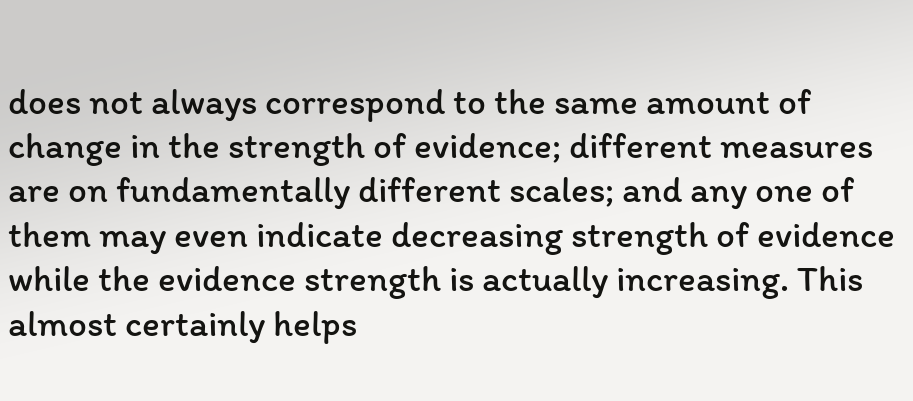does not always correspond to the same amount of change in the strength of evidence; different measures are on fundamentally different scales; and any one of them may even indicate decreasing strength of evidence while the evidence strength is actually increasing. This almost certainly helps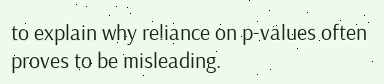to explain why reliance on p-values often proves to be misleading.